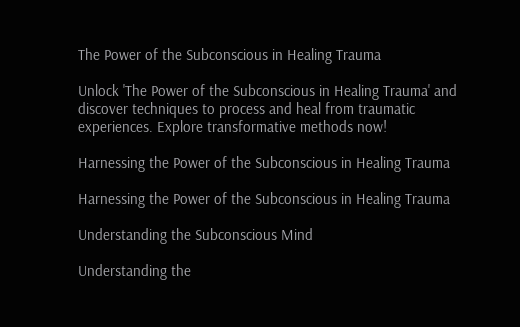The Power of the Subconscious in Healing Trauma

Unlock 'The Power of the Subconscious in Healing Trauma' and discover techniques to process and heal from traumatic experiences. Explore transformative methods now!

Harnessing the Power of the Subconscious in Healing Trauma

Harnessing the Power of the Subconscious in Healing Trauma

Understanding the Subconscious Mind

Understanding the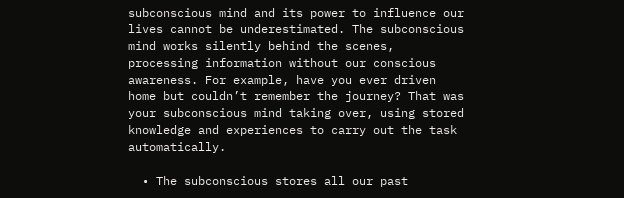subconscious mind and its power to influence our lives cannot be underestimated. The subconscious mind works silently behind the scenes, processing information without our conscious awareness. For example, have you ever driven home but couldn’t remember the journey? That was your subconscious mind taking over, using stored knowledge and experiences to carry out the task automatically.

  • The subconscious stores all our past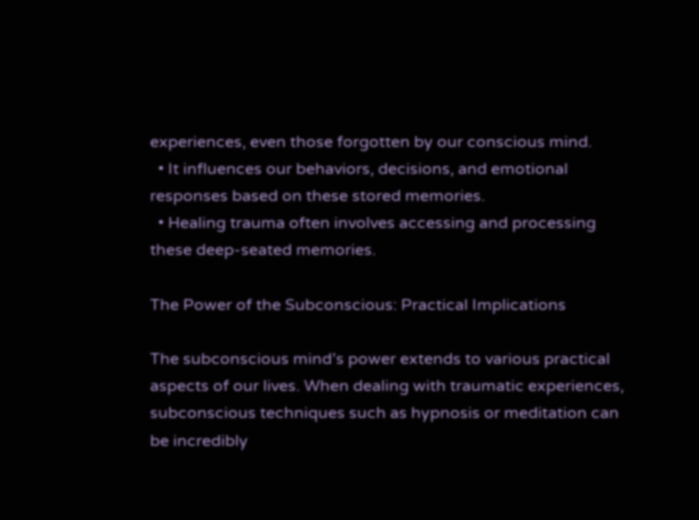experiences, even those forgotten by our conscious mind.
  • It influences our behaviors, decisions, and emotional responses based on these stored memories.
  • Healing trauma often involves accessing and processing these deep-seated memories.

The Power of the Subconscious: Practical Implications

The subconscious mind’s power extends to various practical aspects of our lives. When dealing with traumatic experiences, subconscious techniques such as hypnosis or meditation can be incredibly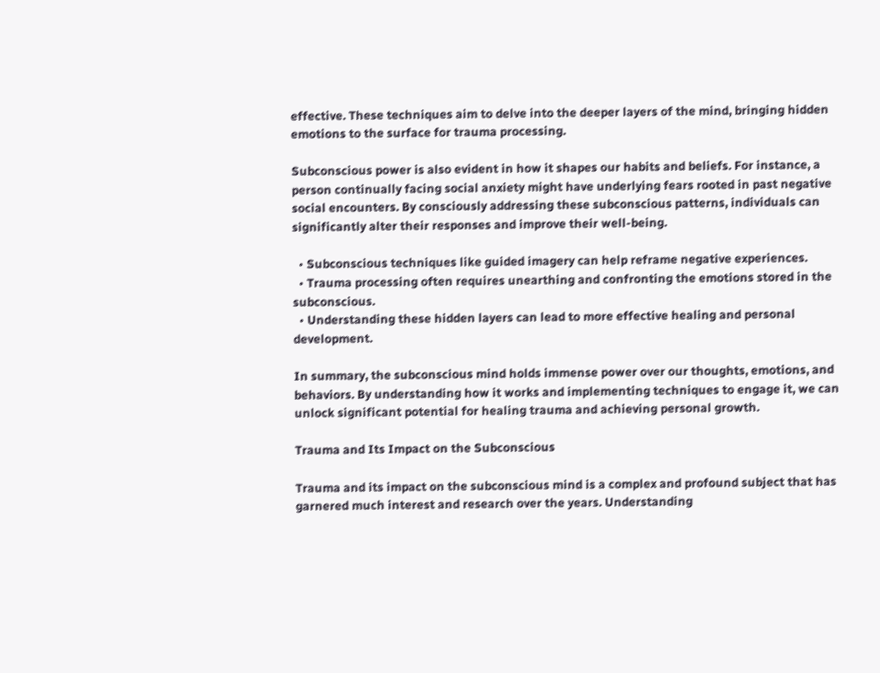effective. These techniques aim to delve into the deeper layers of the mind, bringing hidden emotions to the surface for trauma processing.

Subconscious power is also evident in how it shapes our habits and beliefs. For instance, a person continually facing social anxiety might have underlying fears rooted in past negative social encounters. By consciously addressing these subconscious patterns, individuals can significantly alter their responses and improve their well-being.

  • Subconscious techniques like guided imagery can help reframe negative experiences.
  • Trauma processing often requires unearthing and confronting the emotions stored in the subconscious.
  • Understanding these hidden layers can lead to more effective healing and personal development.

In summary, the subconscious mind holds immense power over our thoughts, emotions, and behaviors. By understanding how it works and implementing techniques to engage it, we can unlock significant potential for healing trauma and achieving personal growth.

Trauma and Its Impact on the Subconscious

Trauma and its impact on the subconscious mind is a complex and profound subject that has garnered much interest and research over the years. Understanding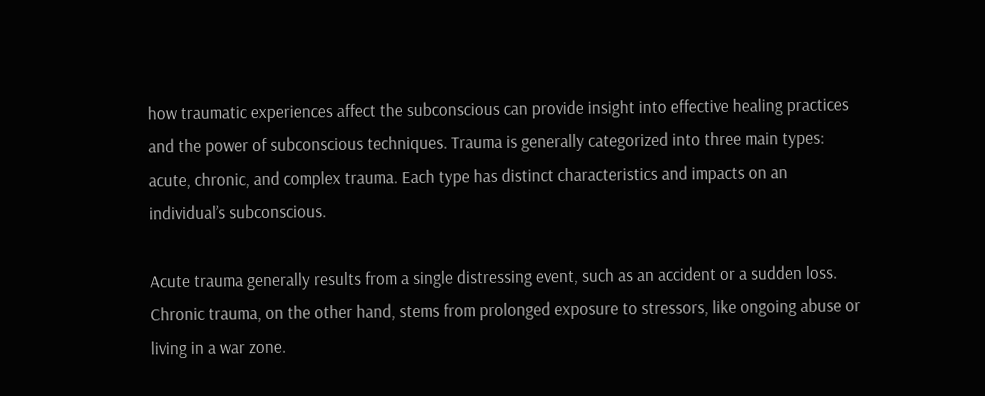how traumatic experiences affect the subconscious can provide insight into effective healing practices and the power of subconscious techniques. Trauma is generally categorized into three main types: acute, chronic, and complex trauma. Each type has distinct characteristics and impacts on an individual’s subconscious.

Acute trauma generally results from a single distressing event, such as an accident or a sudden loss. Chronic trauma, on the other hand, stems from prolonged exposure to stressors, like ongoing abuse or living in a war zone.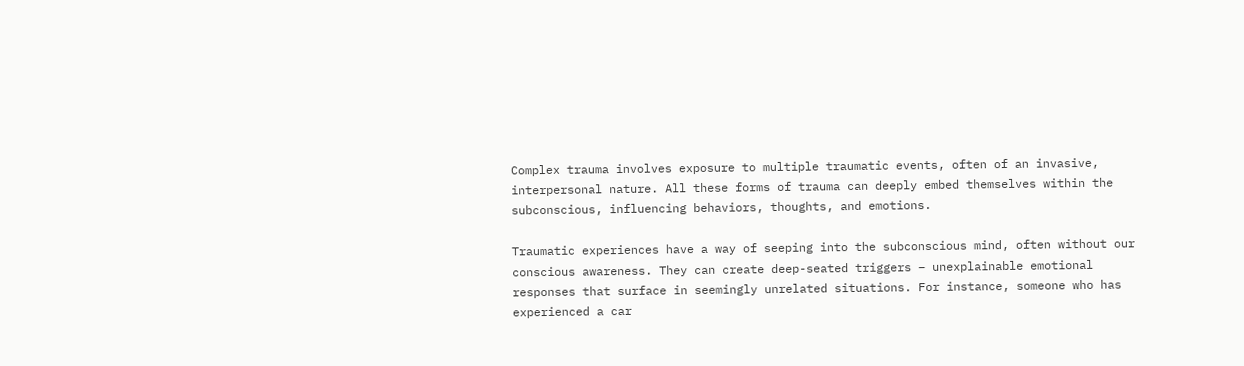Complex trauma involves exposure to multiple traumatic events, often of an invasive, interpersonal nature. All these forms of trauma can deeply embed themselves within the subconscious, influencing behaviors, thoughts, and emotions.

Traumatic experiences have a way of seeping into the subconscious mind, often without our conscious awareness. They can create deep-seated triggers – unexplainable emotional responses that surface in seemingly unrelated situations. For instance, someone who has experienced a car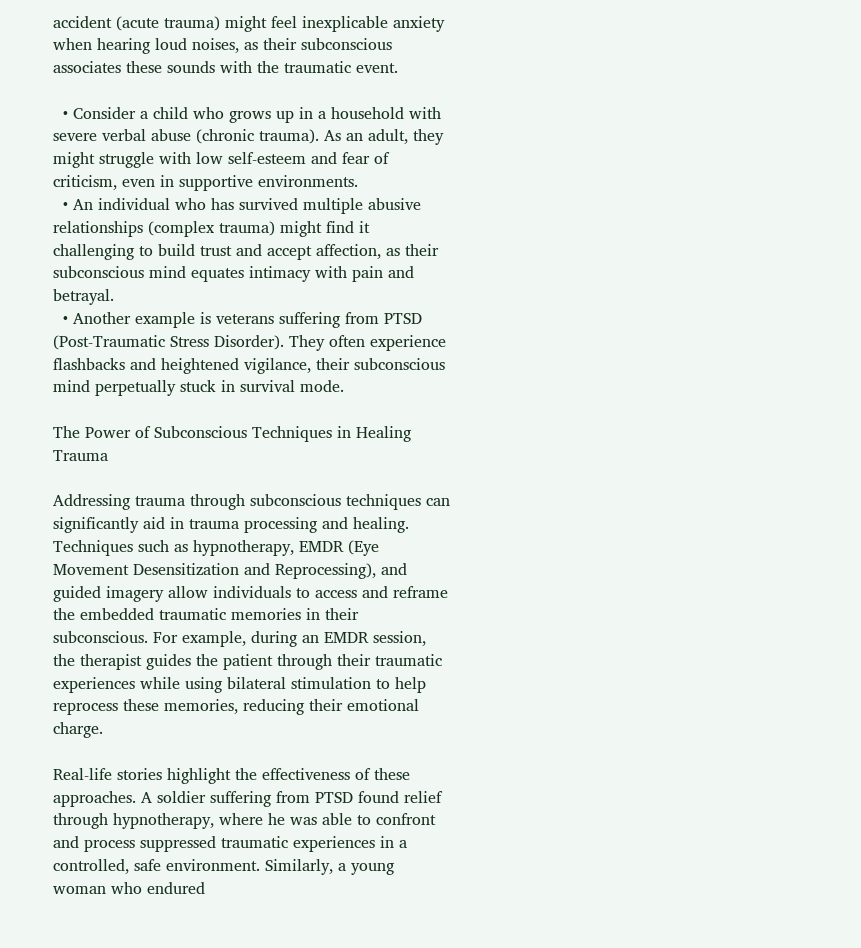accident (acute trauma) might feel inexplicable anxiety when hearing loud noises, as their subconscious associates these sounds with the traumatic event.

  • Consider a child who grows up in a household with severe verbal abuse (chronic trauma). As an adult, they might struggle with low self-esteem and fear of criticism, even in supportive environments.
  • An individual who has survived multiple abusive relationships (complex trauma) might find it challenging to build trust and accept affection, as their subconscious mind equates intimacy with pain and betrayal.
  • Another example is veterans suffering from PTSD (Post-Traumatic Stress Disorder). They often experience flashbacks and heightened vigilance, their subconscious mind perpetually stuck in survival mode.

The Power of Subconscious Techniques in Healing Trauma

Addressing trauma through subconscious techniques can significantly aid in trauma processing and healing. Techniques such as hypnotherapy, EMDR (Eye Movement Desensitization and Reprocessing), and guided imagery allow individuals to access and reframe the embedded traumatic memories in their subconscious. For example, during an EMDR session, the therapist guides the patient through their traumatic experiences while using bilateral stimulation to help reprocess these memories, reducing their emotional charge.

Real-life stories highlight the effectiveness of these approaches. A soldier suffering from PTSD found relief through hypnotherapy, where he was able to confront and process suppressed traumatic experiences in a controlled, safe environment. Similarly, a young woman who endured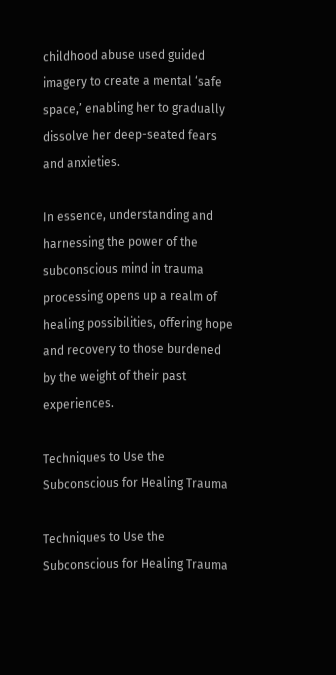childhood abuse used guided imagery to create a mental ‘safe space,’ enabling her to gradually dissolve her deep-seated fears and anxieties.

In essence, understanding and harnessing the power of the subconscious mind in trauma processing opens up a realm of healing possibilities, offering hope and recovery to those burdened by the weight of their past experiences.

Techniques to Use the Subconscious for Healing Trauma

Techniques to Use the Subconscious for Healing Trauma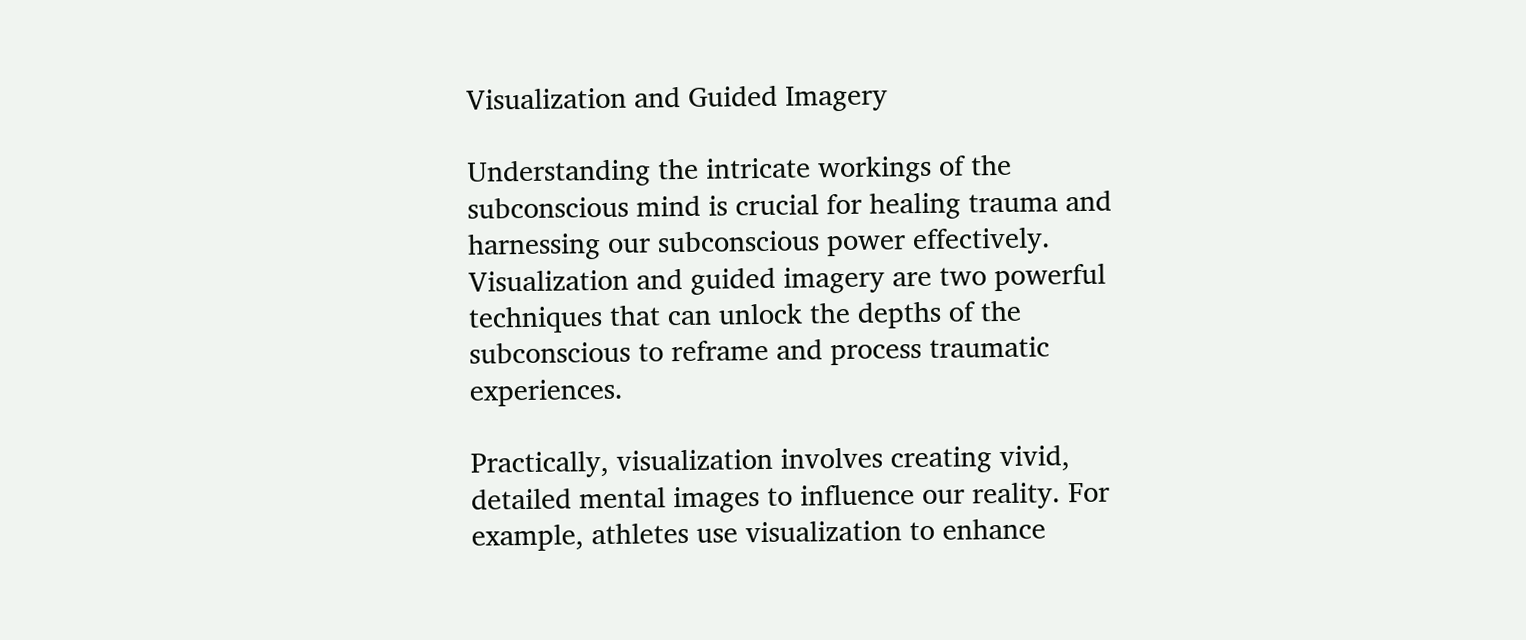Visualization and Guided Imagery

Understanding the intricate workings of the subconscious mind is crucial for healing trauma and harnessing our subconscious power effectively. Visualization and guided imagery are two powerful techniques that can unlock the depths of the subconscious to reframe and process traumatic experiences.

Practically, visualization involves creating vivid, detailed mental images to influence our reality. For example, athletes use visualization to enhance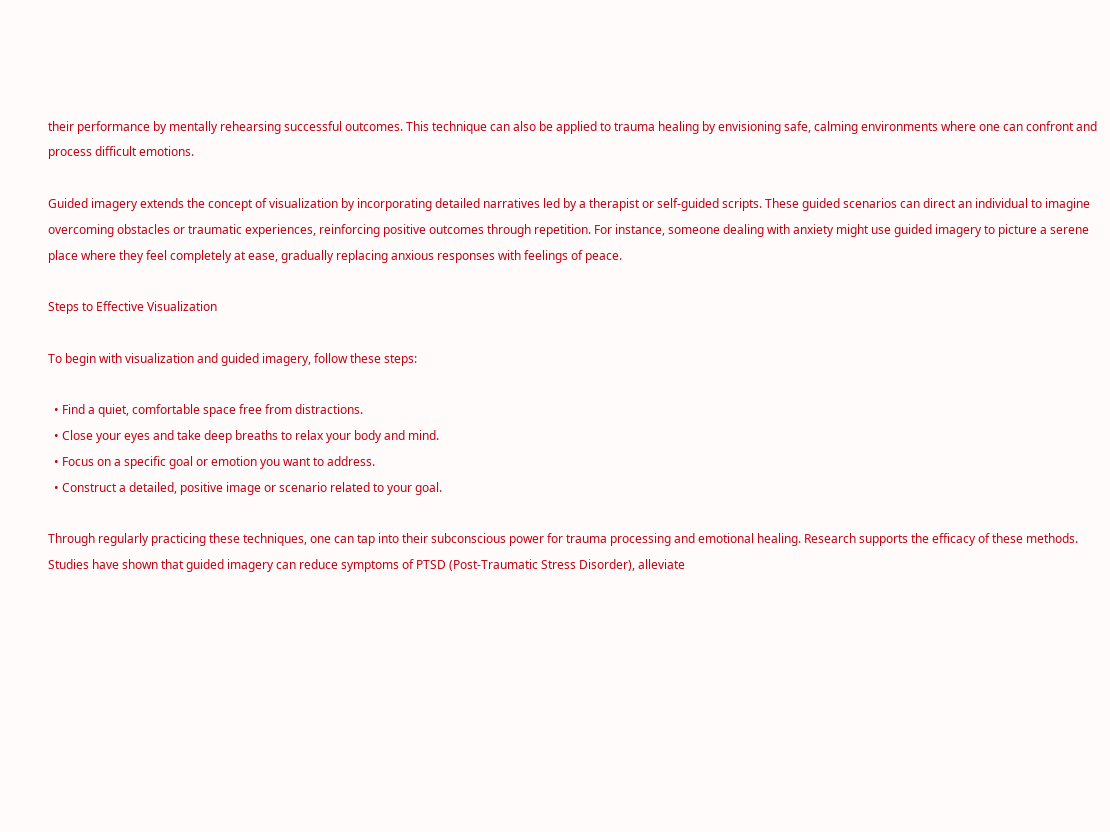their performance by mentally rehearsing successful outcomes. This technique can also be applied to trauma healing by envisioning safe, calming environments where one can confront and process difficult emotions.

Guided imagery extends the concept of visualization by incorporating detailed narratives led by a therapist or self-guided scripts. These guided scenarios can direct an individual to imagine overcoming obstacles or traumatic experiences, reinforcing positive outcomes through repetition. For instance, someone dealing with anxiety might use guided imagery to picture a serene place where they feel completely at ease, gradually replacing anxious responses with feelings of peace.

Steps to Effective Visualization

To begin with visualization and guided imagery, follow these steps:

  • Find a quiet, comfortable space free from distractions.
  • Close your eyes and take deep breaths to relax your body and mind.
  • Focus on a specific goal or emotion you want to address.
  • Construct a detailed, positive image or scenario related to your goal.

Through regularly practicing these techniques, one can tap into their subconscious power for trauma processing and emotional healing. Research supports the efficacy of these methods. Studies have shown that guided imagery can reduce symptoms of PTSD (Post-Traumatic Stress Disorder), alleviate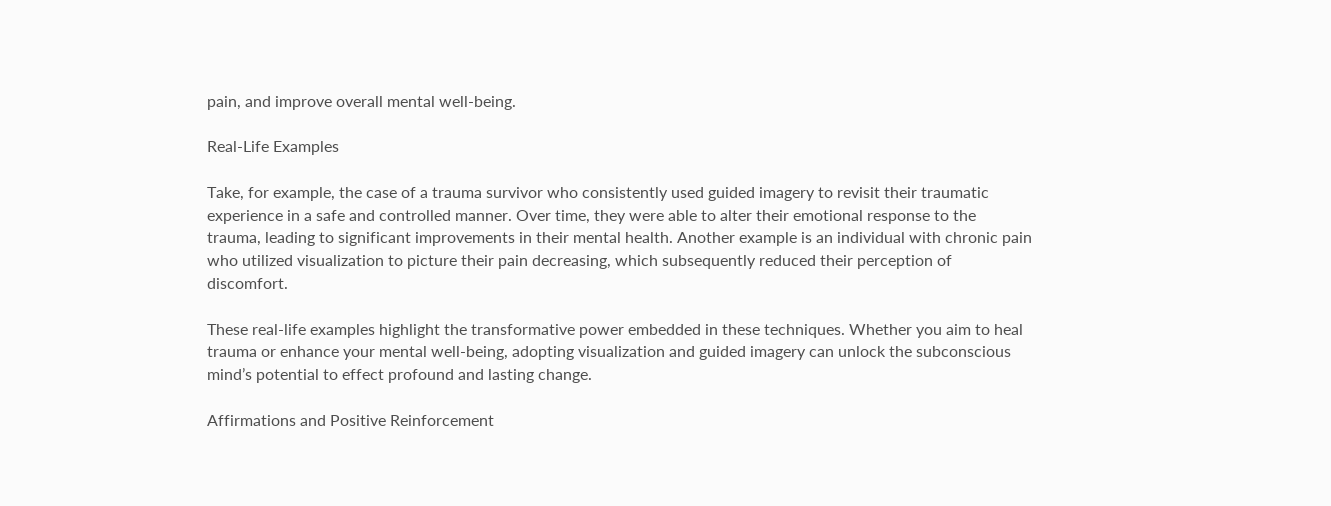pain, and improve overall mental well-being.

Real-Life Examples

Take, for example, the case of a trauma survivor who consistently used guided imagery to revisit their traumatic experience in a safe and controlled manner. Over time, they were able to alter their emotional response to the trauma, leading to significant improvements in their mental health. Another example is an individual with chronic pain who utilized visualization to picture their pain decreasing, which subsequently reduced their perception of discomfort.

These real-life examples highlight the transformative power embedded in these techniques. Whether you aim to heal trauma or enhance your mental well-being, adopting visualization and guided imagery can unlock the subconscious mind’s potential to effect profound and lasting change.

Affirmations and Positive Reinforcement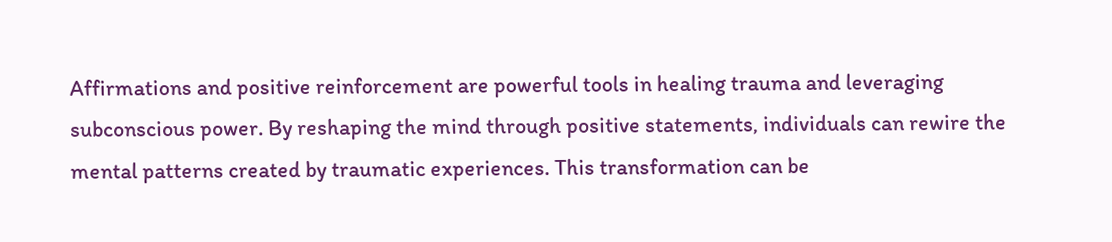Affirmations and positive reinforcement are powerful tools in healing trauma and leveraging subconscious power. By reshaping the mind through positive statements, individuals can rewire the mental patterns created by traumatic experiences. This transformation can be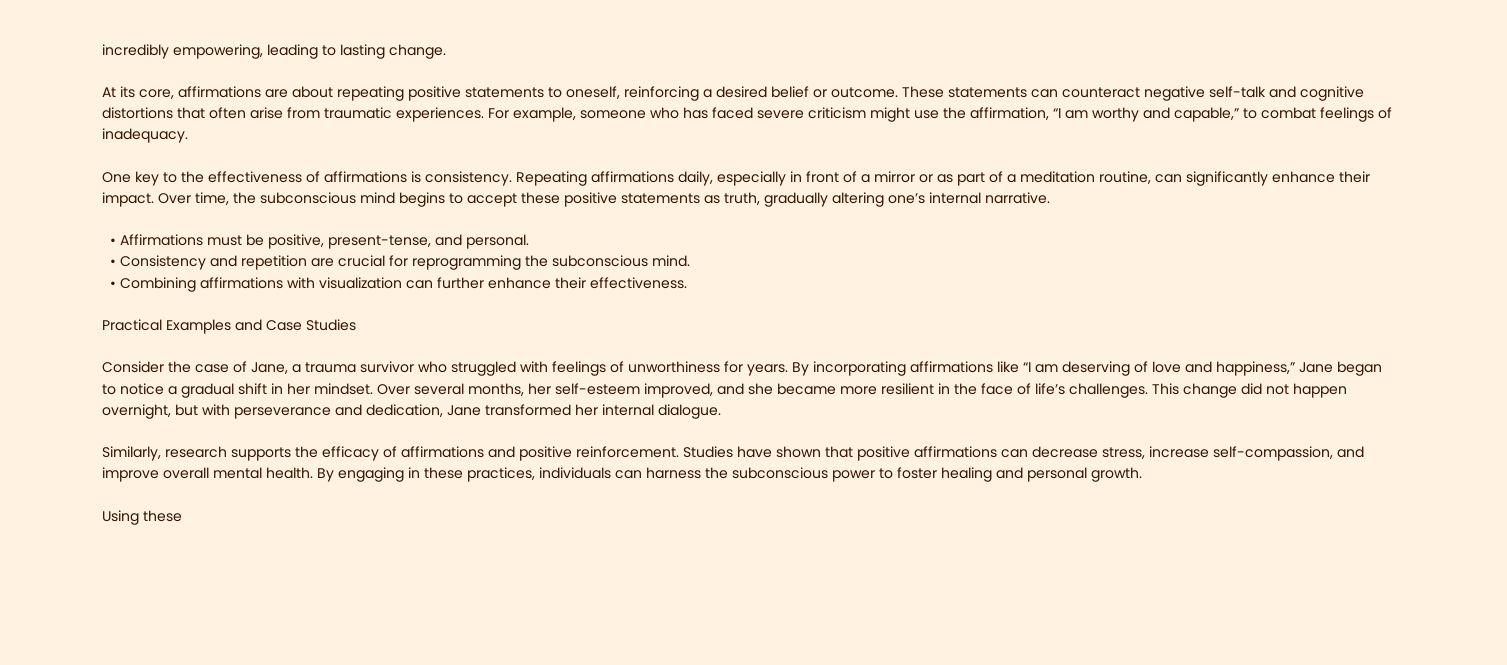incredibly empowering, leading to lasting change.

At its core, affirmations are about repeating positive statements to oneself, reinforcing a desired belief or outcome. These statements can counteract negative self-talk and cognitive distortions that often arise from traumatic experiences. For example, someone who has faced severe criticism might use the affirmation, “I am worthy and capable,” to combat feelings of inadequacy.

One key to the effectiveness of affirmations is consistency. Repeating affirmations daily, especially in front of a mirror or as part of a meditation routine, can significantly enhance their impact. Over time, the subconscious mind begins to accept these positive statements as truth, gradually altering one’s internal narrative.

  • Affirmations must be positive, present-tense, and personal.
  • Consistency and repetition are crucial for reprogramming the subconscious mind.
  • Combining affirmations with visualization can further enhance their effectiveness.

Practical Examples and Case Studies

Consider the case of Jane, a trauma survivor who struggled with feelings of unworthiness for years. By incorporating affirmations like “I am deserving of love and happiness,” Jane began to notice a gradual shift in her mindset. Over several months, her self-esteem improved, and she became more resilient in the face of life’s challenges. This change did not happen overnight, but with perseverance and dedication, Jane transformed her internal dialogue.

Similarly, research supports the efficacy of affirmations and positive reinforcement. Studies have shown that positive affirmations can decrease stress, increase self-compassion, and improve overall mental health. By engaging in these practices, individuals can harness the subconscious power to foster healing and personal growth.

Using these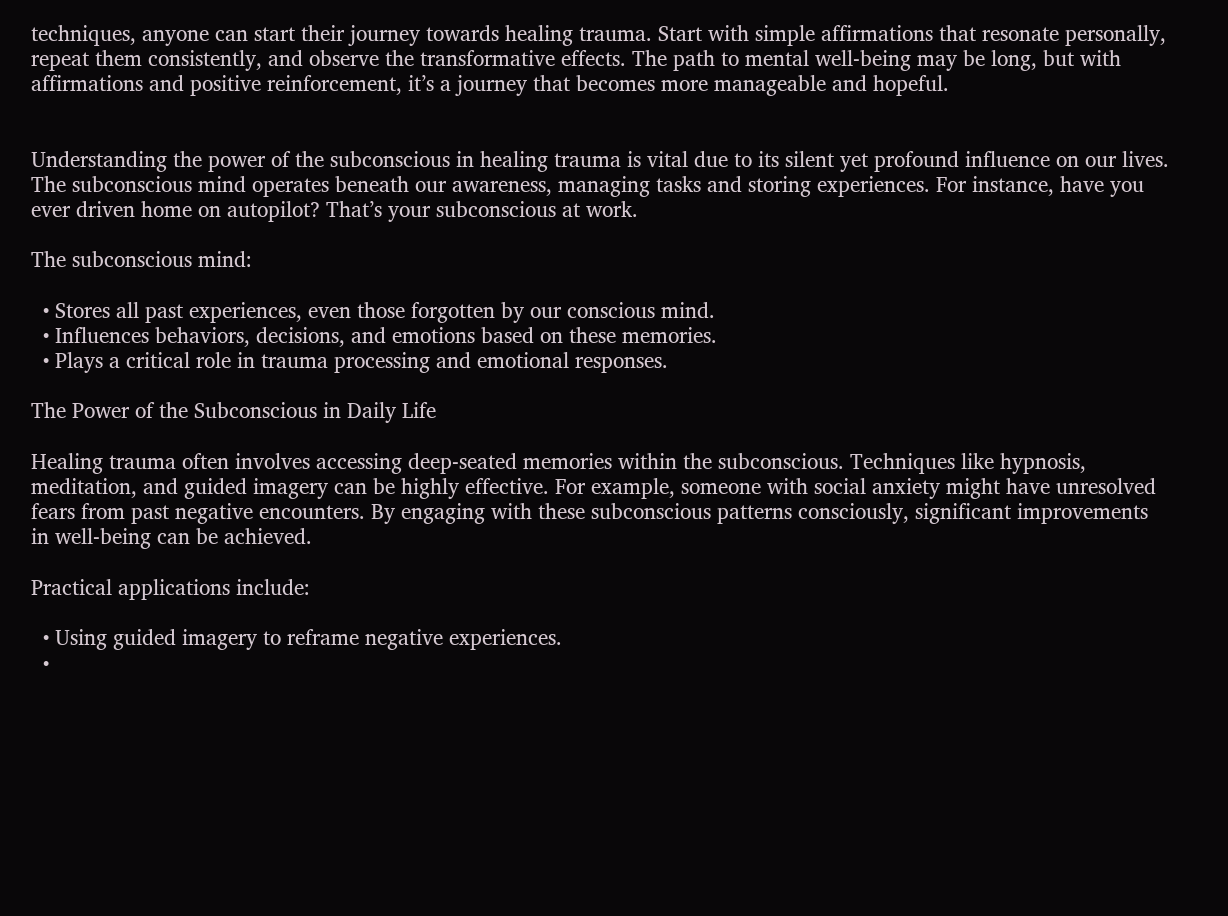techniques, anyone can start their journey towards healing trauma. Start with simple affirmations that resonate personally, repeat them consistently, and observe the transformative effects. The path to mental well-being may be long, but with affirmations and positive reinforcement, it’s a journey that becomes more manageable and hopeful.


Understanding the power of the subconscious in healing trauma is vital due to its silent yet profound influence on our lives. The subconscious mind operates beneath our awareness, managing tasks and storing experiences. For instance, have you ever driven home on autopilot? That’s your subconscious at work.

The subconscious mind:

  • Stores all past experiences, even those forgotten by our conscious mind.
  • Influences behaviors, decisions, and emotions based on these memories.
  • Plays a critical role in trauma processing and emotional responses.

The Power of the Subconscious in Daily Life

Healing trauma often involves accessing deep-seated memories within the subconscious. Techniques like hypnosis, meditation, and guided imagery can be highly effective. For example, someone with social anxiety might have unresolved fears from past negative encounters. By engaging with these subconscious patterns consciously, significant improvements in well-being can be achieved.

Practical applications include:

  • Using guided imagery to reframe negative experiences.
  •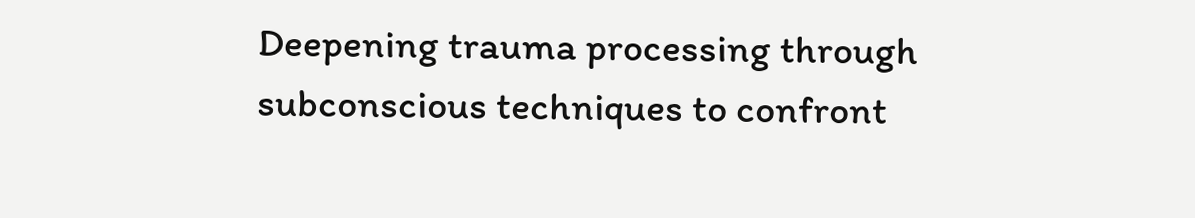Deepening trauma processing through subconscious techniques to confront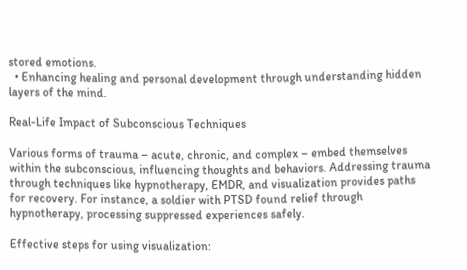stored emotions.
  • Enhancing healing and personal development through understanding hidden layers of the mind.

Real-Life Impact of Subconscious Techniques

Various forms of trauma – acute, chronic, and complex – embed themselves within the subconscious, influencing thoughts and behaviors. Addressing trauma through techniques like hypnotherapy, EMDR, and visualization provides paths for recovery. For instance, a soldier with PTSD found relief through hypnotherapy, processing suppressed experiences safely.

Effective steps for using visualization: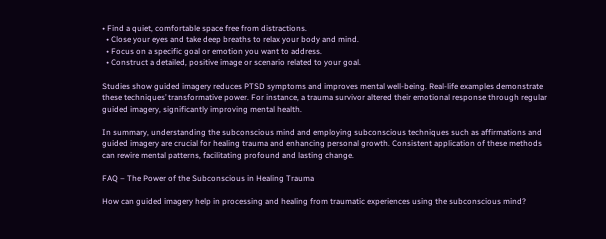• Find a quiet, comfortable space free from distractions.
  • Close your eyes and take deep breaths to relax your body and mind.
  • Focus on a specific goal or emotion you want to address.
  • Construct a detailed, positive image or scenario related to your goal.

Studies show guided imagery reduces PTSD symptoms and improves mental well-being. Real-life examples demonstrate these techniques’ transformative power. For instance, a trauma survivor altered their emotional response through regular guided imagery, significantly improving mental health.

In summary, understanding the subconscious mind and employing subconscious techniques such as affirmations and guided imagery are crucial for healing trauma and enhancing personal growth. Consistent application of these methods can rewire mental patterns, facilitating profound and lasting change.

FAQ – The Power of the Subconscious in Healing Trauma

How can guided imagery help in processing and healing from traumatic experiences using the subconscious mind?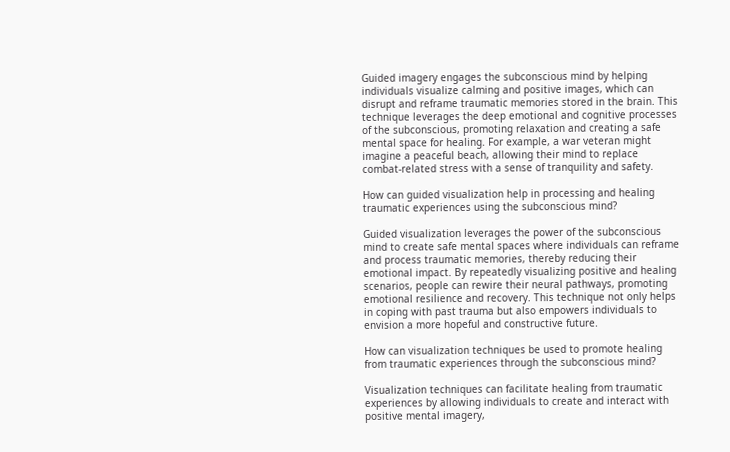Guided imagery engages the subconscious mind by helping individuals visualize calming and positive images, which can disrupt and reframe traumatic memories stored in the brain. This technique leverages the deep emotional and cognitive processes of the subconscious, promoting relaxation and creating a safe mental space for healing. For example, a war veteran might imagine a peaceful beach, allowing their mind to replace combat-related stress with a sense of tranquility and safety.

How can guided visualization help in processing and healing traumatic experiences using the subconscious mind?

Guided visualization leverages the power of the subconscious mind to create safe mental spaces where individuals can reframe and process traumatic memories, thereby reducing their emotional impact. By repeatedly visualizing positive and healing scenarios, people can rewire their neural pathways, promoting emotional resilience and recovery. This technique not only helps in coping with past trauma but also empowers individuals to envision a more hopeful and constructive future.

How can visualization techniques be used to promote healing from traumatic experiences through the subconscious mind?

Visualization techniques can facilitate healing from traumatic experiences by allowing individuals to create and interact with positive mental imagery,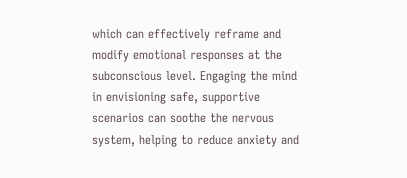which can effectively reframe and modify emotional responses at the subconscious level. Engaging the mind in envisioning safe, supportive scenarios can soothe the nervous system, helping to reduce anxiety and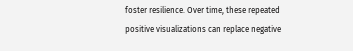foster resilience. Over time, these repeated positive visualizations can replace negative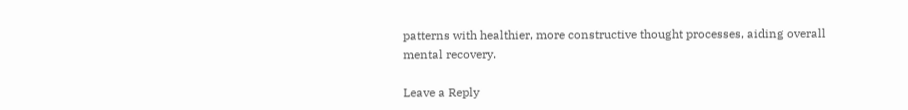patterns with healthier, more constructive thought processes, aiding overall mental recovery.

Leave a Reply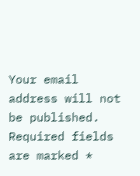Your email address will not be published. Required fields are marked *